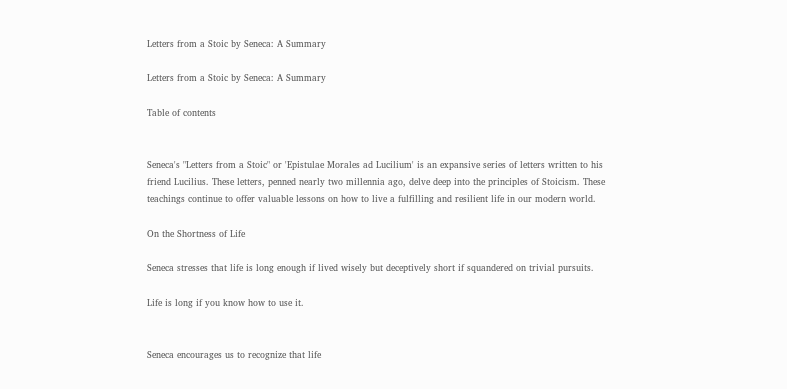Letters from a Stoic by Seneca: A Summary

Letters from a Stoic by Seneca: A Summary

Table of contents


Seneca's "Letters from a Stoic" or 'Epistulae Morales ad Lucilium' is an expansive series of letters written to his friend Lucilius. These letters, penned nearly two millennia ago, delve deep into the principles of Stoicism. These teachings continue to offer valuable lessons on how to live a fulfilling and resilient life in our modern world.

On the Shortness of Life

Seneca stresses that life is long enough if lived wisely but deceptively short if squandered on trivial pursuits.

Life is long if you know how to use it.


Seneca encourages us to recognize that life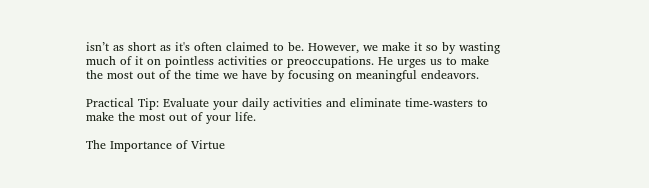isn’t as short as it's often claimed to be. However, we make it so by wasting much of it on pointless activities or preoccupations. He urges us to make the most out of the time we have by focusing on meaningful endeavors.

Practical Tip: Evaluate your daily activities and eliminate time-wasters to make the most out of your life.

The Importance of Virtue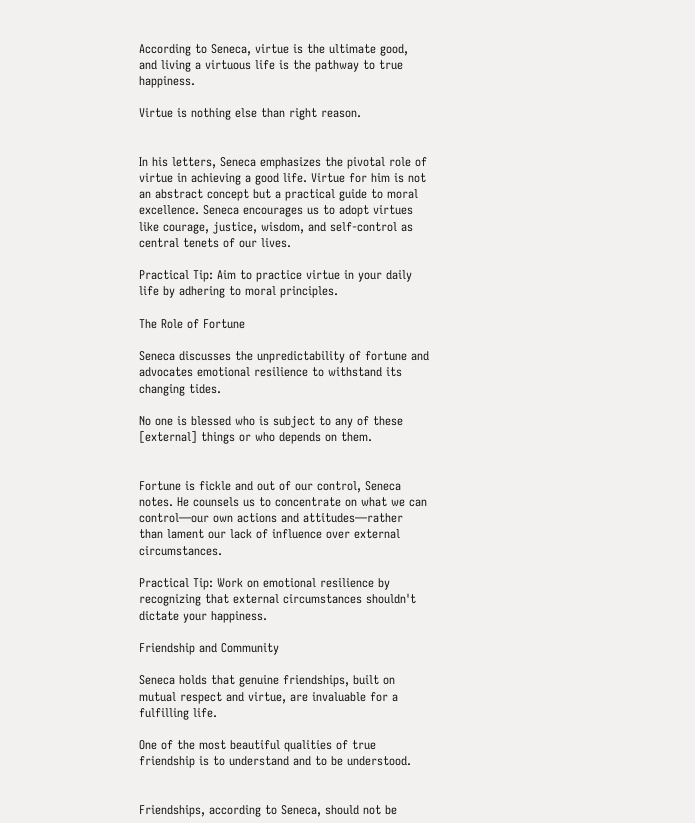According to Seneca, virtue is the ultimate good, and living a virtuous life is the pathway to true happiness.

Virtue is nothing else than right reason.


In his letters, Seneca emphasizes the pivotal role of virtue in achieving a good life. Virtue for him is not an abstract concept but a practical guide to moral excellence. Seneca encourages us to adopt virtues like courage, justice, wisdom, and self-control as central tenets of our lives.

Practical Tip: Aim to practice virtue in your daily life by adhering to moral principles.

The Role of Fortune

Seneca discusses the unpredictability of fortune and advocates emotional resilience to withstand its changing tides.

No one is blessed who is subject to any of these [external] things or who depends on them.


Fortune is fickle and out of our control, Seneca notes. He counsels us to concentrate on what we can control—our own actions and attitudes—rather than lament our lack of influence over external circumstances.

Practical Tip: Work on emotional resilience by recognizing that external circumstances shouldn't dictate your happiness.

Friendship and Community

Seneca holds that genuine friendships, built on mutual respect and virtue, are invaluable for a fulfilling life.

One of the most beautiful qualities of true friendship is to understand and to be understood.


Friendships, according to Seneca, should not be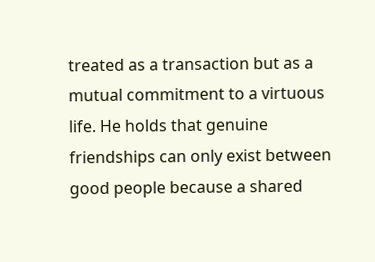treated as a transaction but as a mutual commitment to a virtuous life. He holds that genuine friendships can only exist between good people because a shared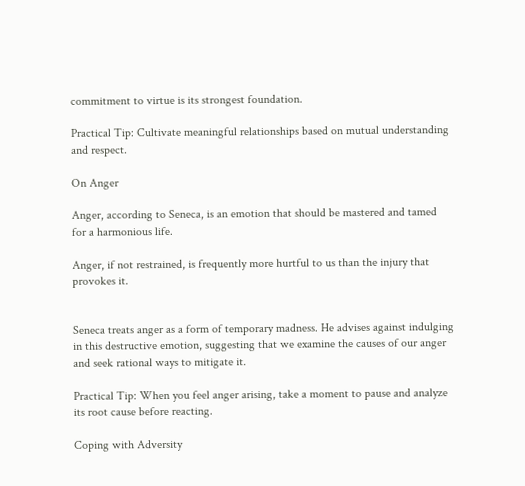commitment to virtue is its strongest foundation.

Practical Tip: Cultivate meaningful relationships based on mutual understanding and respect.

On Anger

Anger, according to Seneca, is an emotion that should be mastered and tamed for a harmonious life.

Anger, if not restrained, is frequently more hurtful to us than the injury that provokes it.


Seneca treats anger as a form of temporary madness. He advises against indulging in this destructive emotion, suggesting that we examine the causes of our anger and seek rational ways to mitigate it.

Practical Tip: When you feel anger arising, take a moment to pause and analyze its root cause before reacting.

Coping with Adversity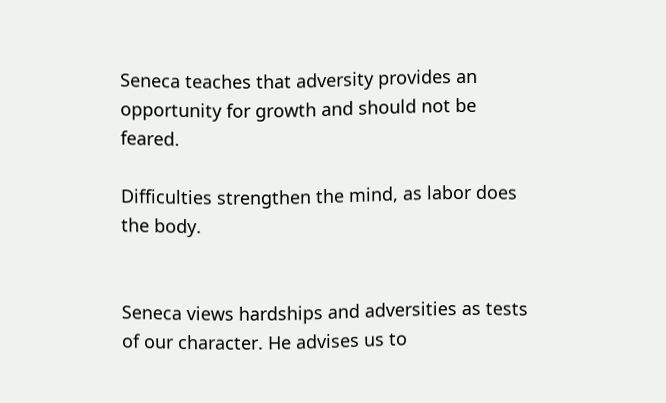Seneca teaches that adversity provides an opportunity for growth and should not be feared.

Difficulties strengthen the mind, as labor does the body.


Seneca views hardships and adversities as tests of our character. He advises us to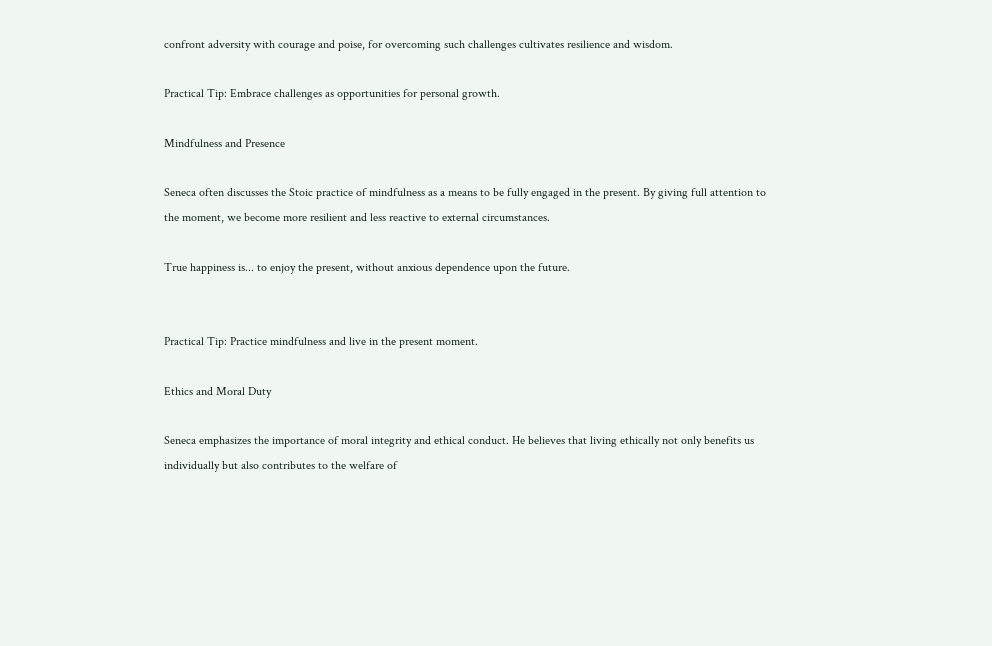confront adversity with courage and poise, for overcoming such challenges cultivates resilience and wisdom.

Practical Tip: Embrace challenges as opportunities for personal growth.

Mindfulness and Presence

Seneca often discusses the Stoic practice of mindfulness as a means to be fully engaged in the present. By giving full attention to the moment, we become more resilient and less reactive to external circumstances.

True happiness is... to enjoy the present, without anxious dependence upon the future.


Practical Tip: Practice mindfulness and live in the present moment.

Ethics and Moral Duty

Seneca emphasizes the importance of moral integrity and ethical conduct. He believes that living ethically not only benefits us individually but also contributes to the welfare of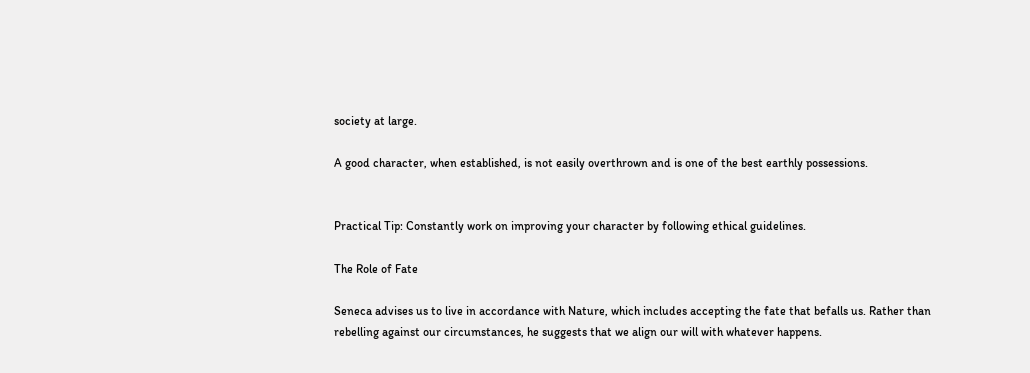society at large.

A good character, when established, is not easily overthrown and is one of the best earthly possessions.


Practical Tip: Constantly work on improving your character by following ethical guidelines.

The Role of Fate

Seneca advises us to live in accordance with Nature, which includes accepting the fate that befalls us. Rather than rebelling against our circumstances, he suggests that we align our will with whatever happens.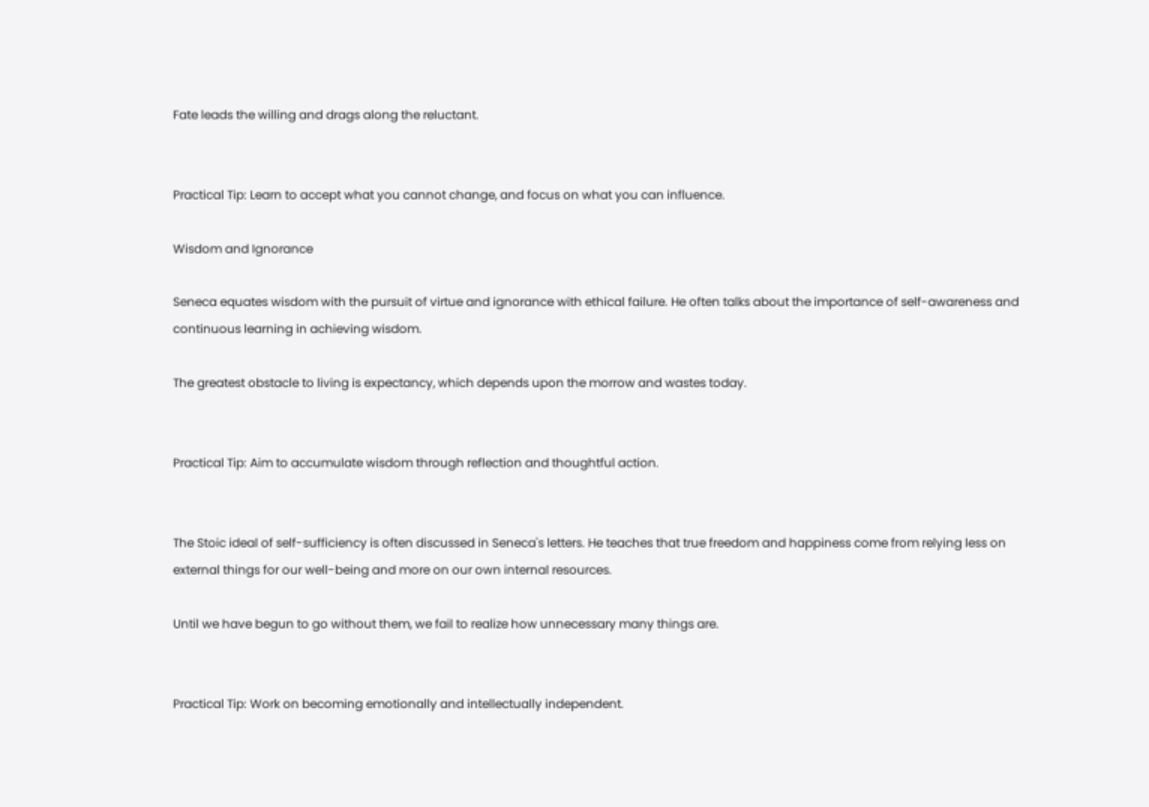Fate leads the willing and drags along the reluctant.


Practical Tip: Learn to accept what you cannot change, and focus on what you can influence.

Wisdom and Ignorance

Seneca equates wisdom with the pursuit of virtue and ignorance with ethical failure. He often talks about the importance of self-awareness and continuous learning in achieving wisdom.

The greatest obstacle to living is expectancy, which depends upon the morrow and wastes today.


Practical Tip: Aim to accumulate wisdom through reflection and thoughtful action.


The Stoic ideal of self-sufficiency is often discussed in Seneca's letters. He teaches that true freedom and happiness come from relying less on external things for our well-being and more on our own internal resources.

Until we have begun to go without them, we fail to realize how unnecessary many things are.


Practical Tip: Work on becoming emotionally and intellectually independent.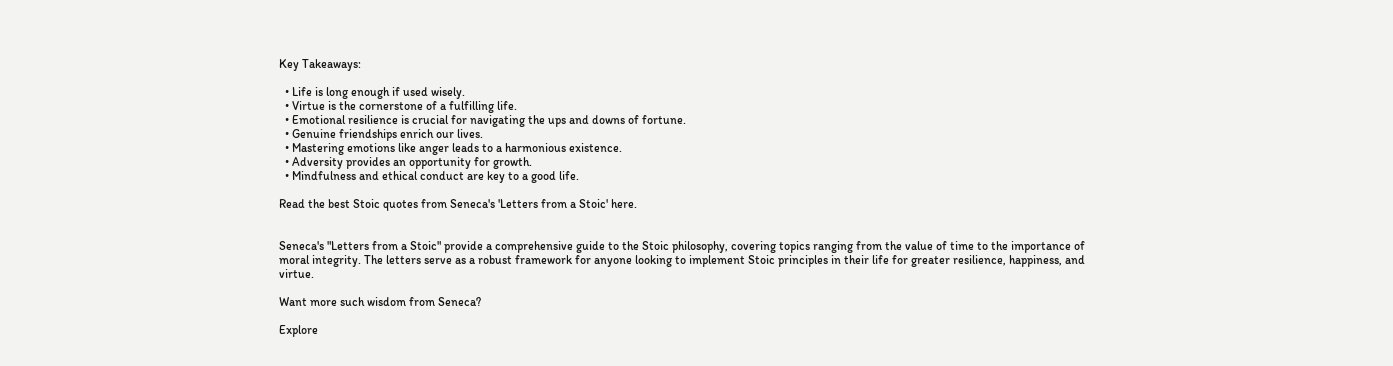Key Takeaways:

  • Life is long enough if used wisely.
  • Virtue is the cornerstone of a fulfilling life.
  • Emotional resilience is crucial for navigating the ups and downs of fortune.
  • Genuine friendships enrich our lives.
  • Mastering emotions like anger leads to a harmonious existence.
  • Adversity provides an opportunity for growth.
  • Mindfulness and ethical conduct are key to a good life.

Read the best Stoic quotes from Seneca's 'Letters from a Stoic' here.


Seneca's "Letters from a Stoic" provide a comprehensive guide to the Stoic philosophy, covering topics ranging from the value of time to the importance of moral integrity. The letters serve as a robust framework for anyone looking to implement Stoic principles in their life for greater resilience, happiness, and virtue.

Want more such wisdom from Seneca?

Explore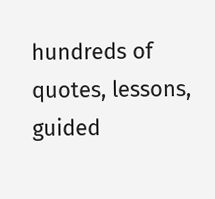hundreds of quotes, lessons, guided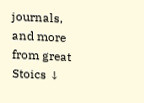journals, and more from great Stoics ↓